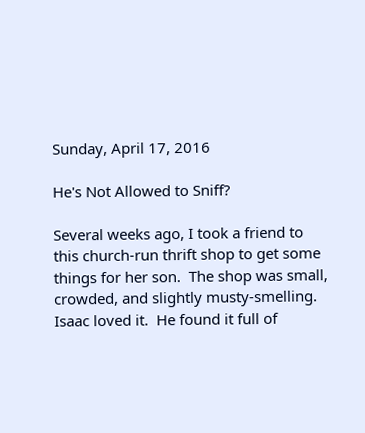Sunday, April 17, 2016

He's Not Allowed to Sniff?

Several weeks ago, I took a friend to this church-run thrift shop to get some things for her son.  The shop was small, crowded, and slightly musty-smelling.  Isaac loved it.  He found it full of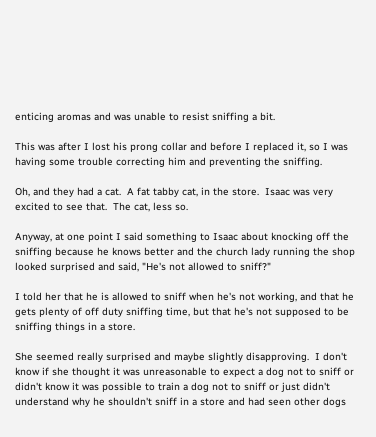enticing aromas and was unable to resist sniffing a bit.

This was after I lost his prong collar and before I replaced it, so I was having some trouble correcting him and preventing the sniffing.

Oh, and they had a cat.  A fat tabby cat, in the store.  Isaac was very excited to see that.  The cat, less so.

Anyway, at one point I said something to Isaac about knocking off the sniffing because he knows better and the church lady running the shop looked surprised and said, "He's not allowed to sniff?"

I told her that he is allowed to sniff when he's not working, and that he gets plenty of off duty sniffing time, but that he's not supposed to be sniffing things in a store.

She seemed really surprised and maybe slightly disapproving.  I don't know if she thought it was unreasonable to expect a dog not to sniff or didn't know it was possible to train a dog not to sniff or just didn't understand why he shouldn't sniff in a store and had seen other dogs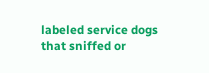labeled service dogs that sniffed or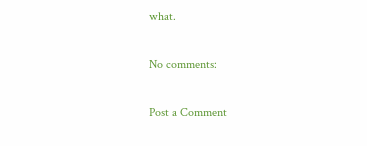what.

No comments:

Post a Comment